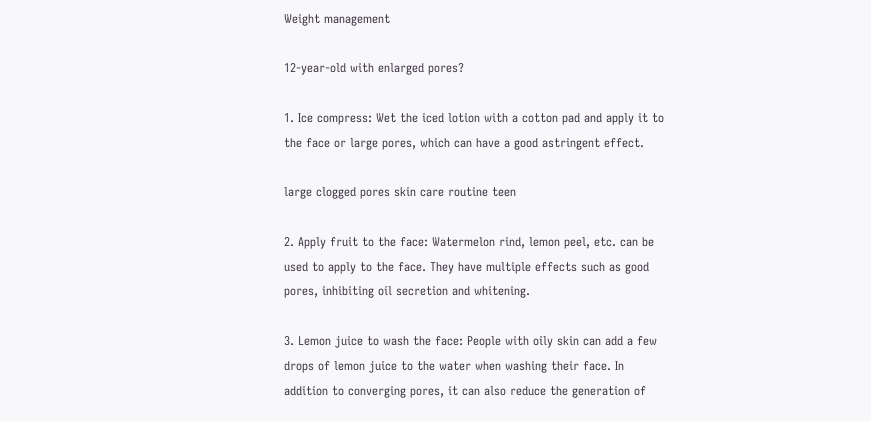Weight management

12-year-old with enlarged pores?

1. Ice compress: Wet the iced lotion with a cotton pad and apply it to the face or large pores, which can have a good astringent effect.

large clogged pores skin care routine teen

2. Apply fruit to the face: Watermelon rind, lemon peel, etc. can be used to apply to the face. They have multiple effects such as good pores, inhibiting oil secretion and whitening.

3. Lemon juice to wash the face: People with oily skin can add a few drops of lemon juice to the water when washing their face. In addition to converging pores, it can also reduce the generation of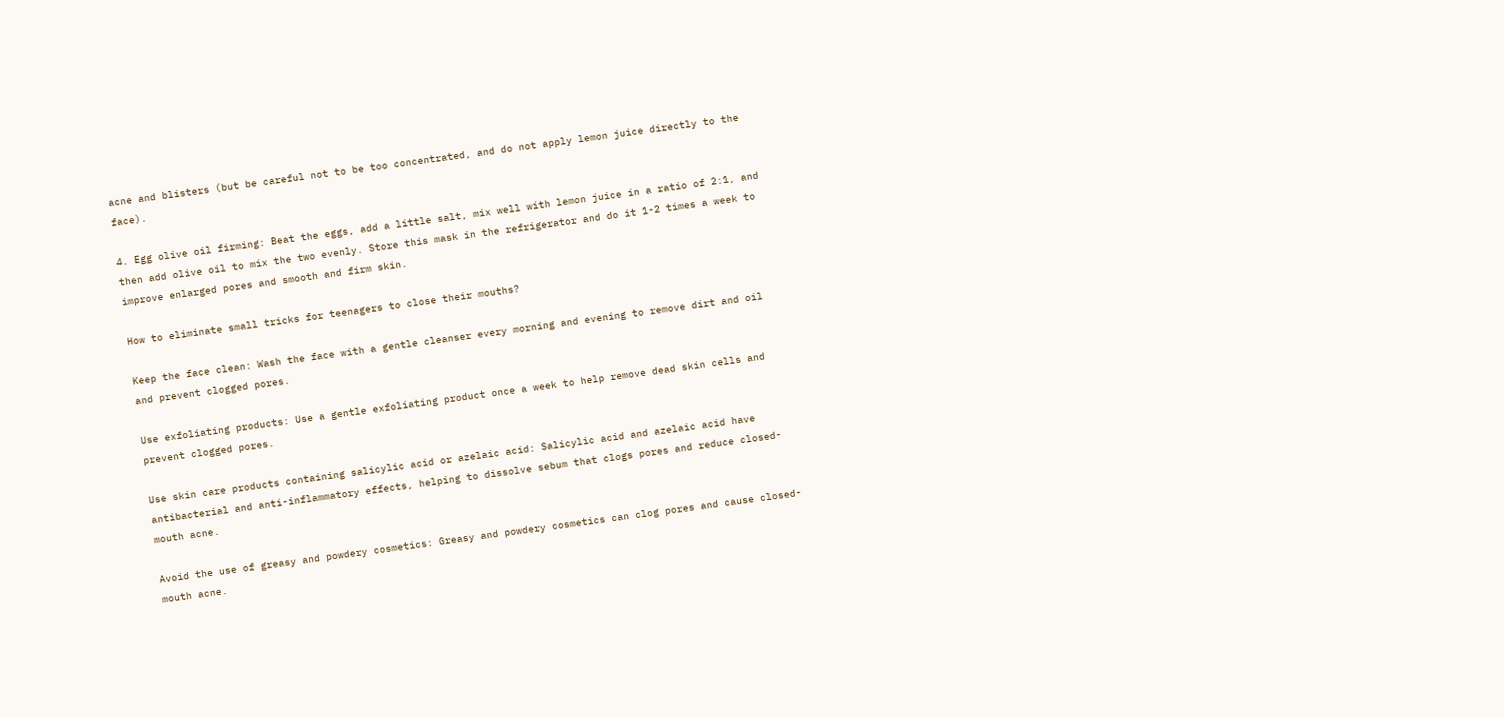acne and blisters (but be careful not to be too concentrated, and do not apply lemon juice directly to the face).

4. Egg olive oil firming: Beat the eggs, add a little salt, mix well with lemon juice in a ratio of 2:1, and then add olive oil to mix the two evenly. Store this mask in the refrigerator and do it 1-2 times a week to improve enlarged pores and smooth and firm skin.

How to eliminate small tricks for teenagers to close their mouths?

Keep the face clean: Wash the face with a gentle cleanser every morning and evening to remove dirt and oil and prevent clogged pores.

Use exfoliating products: Use a gentle exfoliating product once a week to help remove dead skin cells and prevent clogged pores.

Use skin care products containing salicylic acid or azelaic acid: Salicylic acid and azelaic acid have antibacterial and anti-inflammatory effects, helping to dissolve sebum that clogs pores and reduce closed-mouth acne.

Avoid the use of greasy and powdery cosmetics: Greasy and powdery cosmetics can clog pores and cause closed-mouth acne.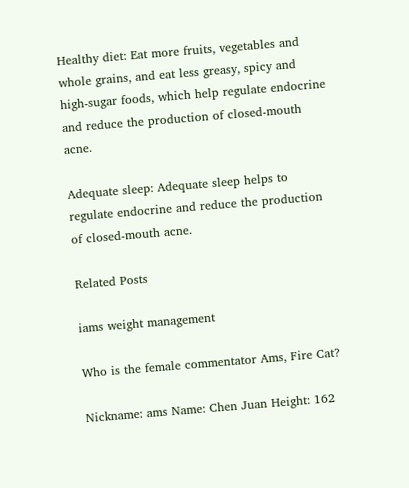Healthy diet: Eat more fruits, vegetables and whole grains, and eat less greasy, spicy and high-sugar foods, which help regulate endocrine and reduce the production of closed-mouth acne.

Adequate sleep: Adequate sleep helps to regulate endocrine and reduce the production of closed-mouth acne.

Related Posts

iams weight management

Who is the female commentator Ams, Fire Cat?

Nickname: ams Name: Chen Juan Height: 162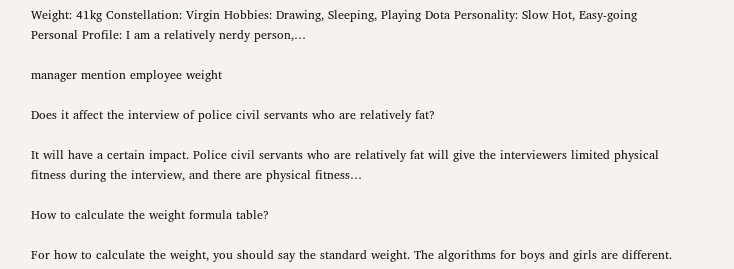Weight: 41kg Constellation: Virgin Hobbies: Drawing, Sleeping, Playing Dota Personality: Slow Hot, Easy-going Personal Profile: I am a relatively nerdy person,…

manager mention employee weight

Does it affect the interview of police civil servants who are relatively fat?

It will have a certain impact. Police civil servants who are relatively fat will give the interviewers limited physical fitness during the interview, and there are physical fitness…

How to calculate the weight formula table?

For how to calculate the weight, you should say the standard weight. The algorithms for boys and girls are different.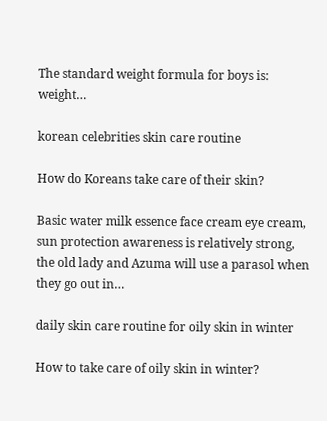The standard weight formula for boys is: weight…

korean celebrities skin care routine

How do Koreans take care of their skin?

Basic water milk essence face cream eye cream, sun protection awareness is relatively strong, the old lady and Azuma will use a parasol when they go out in…

daily skin care routine for oily skin in winter

How to take care of oily skin in winter?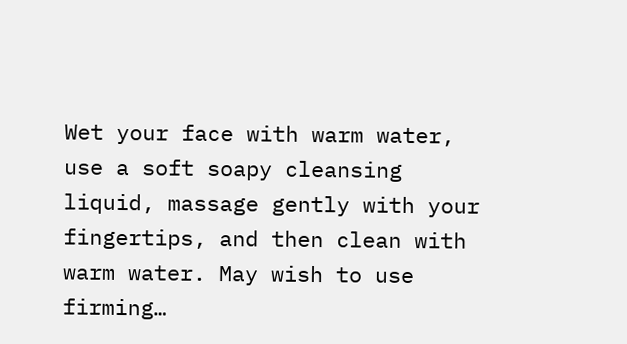Wet your face with warm water, use a soft soapy cleansing liquid, massage gently with your fingertips, and then clean with warm water. May wish to use firming…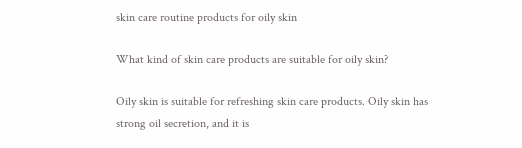skin care routine products for oily skin

What kind of skin care products are suitable for oily skin?

Oily skin is suitable for refreshing skin care products. Oily skin has strong oil secretion, and it is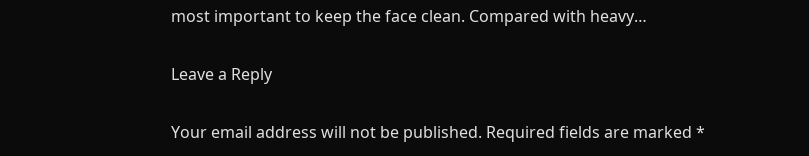most important to keep the face clean. Compared with heavy…

Leave a Reply

Your email address will not be published. Required fields are marked *